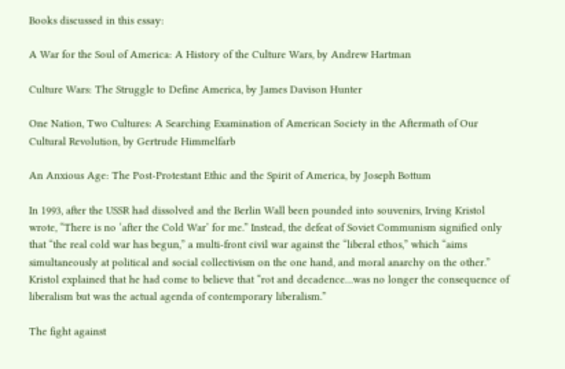Books discussed in this essay:

A War for the Soul of America: A History of the Culture Wars, by Andrew Hartman

Culture Wars: The Struggle to Define America, by James Davison Hunter

One Nation, Two Cultures: A Searching Examination of American Society in the Aftermath of Our Cultural Revolution, by Gertrude Himmelfarb

An Anxious Age: The Post-Protestant Ethic and the Spirit of America, by Joseph Bottum

In 1993, after the USSR had dissolved and the Berlin Wall been pounded into souvenirs, Irving Kristol wrote, “There is no ‘after the Cold War’ for me.” Instead, the defeat of Soviet Communism signified only that “the real cold war has begun,” a multi-front civil war against the “liberal ethos,” which “aims simultaneously at political and social collectivism on the one hand, and moral anarchy on the other.” Kristol explained that he had come to believe that “rot and decadence…was no longer the consequence of liberalism but was the actual agenda of contemporary liberalism.”

The fight against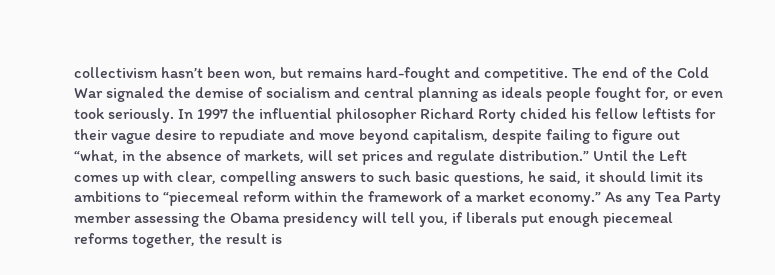collectivism hasn’t been won, but remains hard-fought and competitive. The end of the Cold War signaled the demise of socialism and central planning as ideals people fought for, or even took seriously. In 1997 the influential philosopher Richard Rorty chided his fellow leftists for their vague desire to repudiate and move beyond capitalism, despite failing to figure out “what, in the absence of markets, will set prices and regulate distribution.” Until the Left comes up with clear, compelling answers to such basic questions, he said, it should limit its ambitions to “piecemeal reform within the framework of a market economy.” As any Tea Party member assessing the Obama presidency will tell you, if liberals put enough piecemeal reforms together, the result is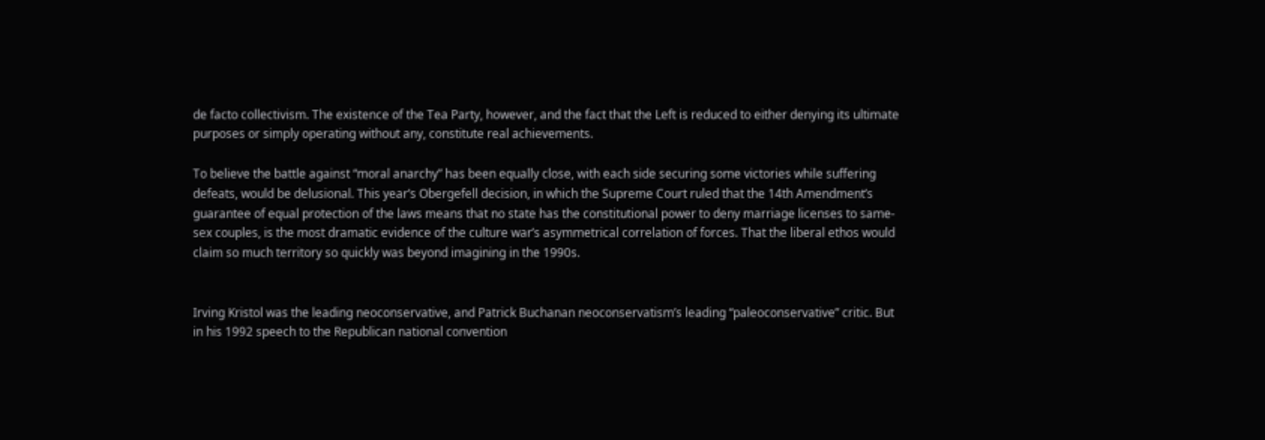de facto collectivism. The existence of the Tea Party, however, and the fact that the Left is reduced to either denying its ultimate purposes or simply operating without any, constitute real achievements.

To believe the battle against “moral anarchy” has been equally close, with each side securing some victories while suffering defeats, would be delusional. This year’s Obergefell decision, in which the Supreme Court ruled that the 14th Amendment’s guarantee of equal protection of the laws means that no state has the constitutional power to deny marriage licenses to same-sex couples, is the most dramatic evidence of the culture war’s asymmetrical correlation of forces. That the liberal ethos would claim so much territory so quickly was beyond imagining in the 1990s.


Irving Kristol was the leading neoconservative, and Patrick Buchanan neoconservatism’s leading “paleoconservative” critic. But in his 1992 speech to the Republican national convention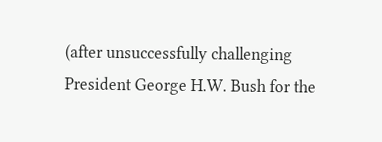(after unsuccessfully challenging President George H.W. Bush for the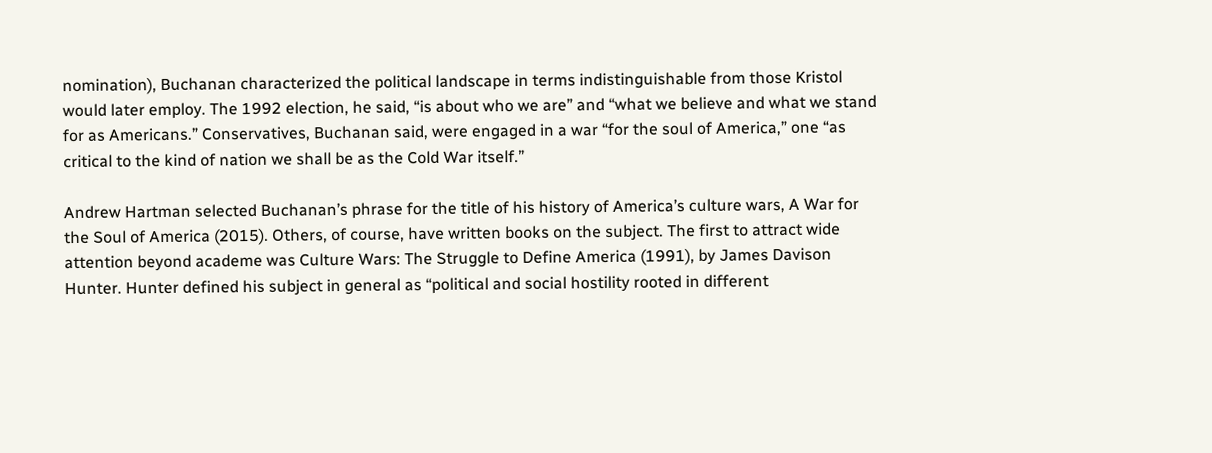nomination), Buchanan characterized the political landscape in terms indistinguishable from those Kristol would later employ. The 1992 election, he said, “is about who we are” and “what we believe and what we stand for as Americans.” Conservatives, Buchanan said, were engaged in a war “for the soul of America,” one “as critical to the kind of nation we shall be as the Cold War itself.”

Andrew Hartman selected Buchanan’s phrase for the title of his history of America’s culture wars, A War for the Soul of America (2015). Others, of course, have written books on the subject. The first to attract wide attention beyond academe was Culture Wars: The Struggle to Define America (1991), by James Davison Hunter. Hunter defined his subject in general as “political and social hostility rooted in different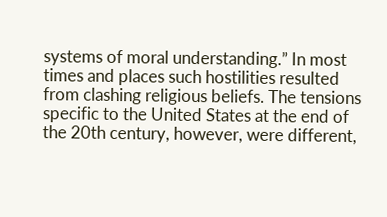systems of moral understanding.” In most times and places such hostilities resulted from clashing religious beliefs. The tensions specific to the United States at the end of the 20th century, however, were different,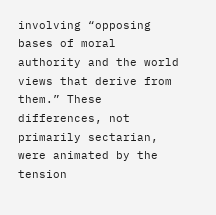involving “opposing bases of moral authority and the world views that derive from them.” These differences, not primarily sectarian, were animated by the tension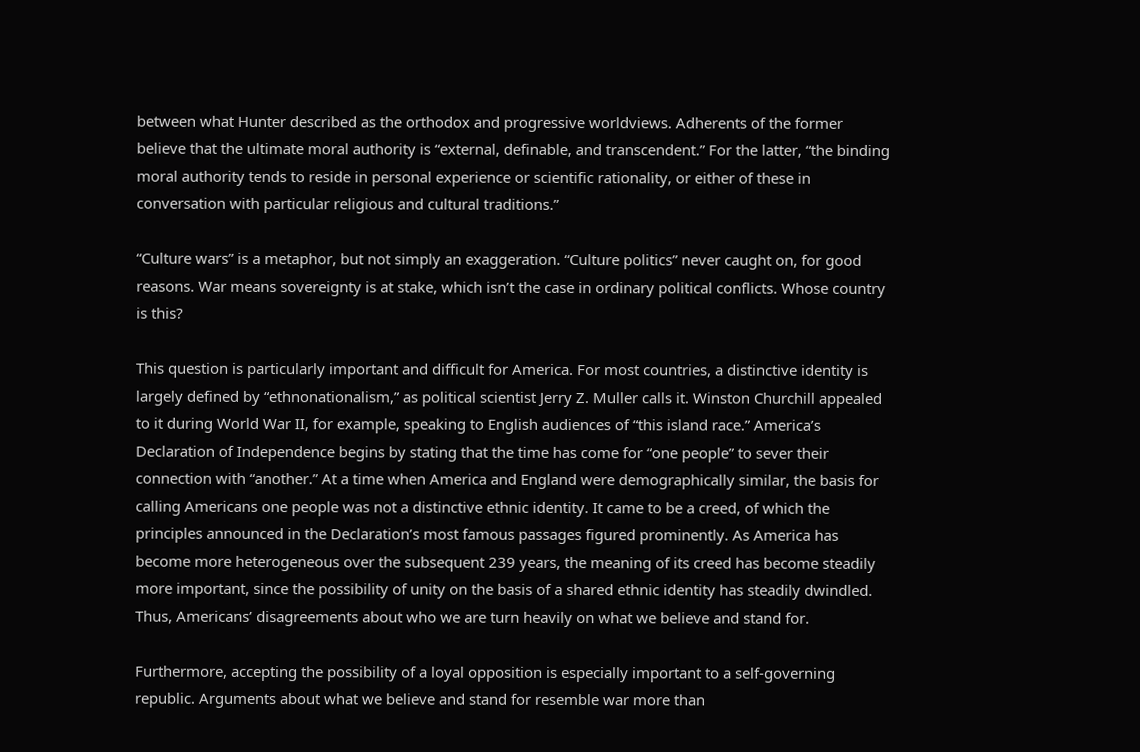between what Hunter described as the orthodox and progressive worldviews. Adherents of the former believe that the ultimate moral authority is “external, definable, and transcendent.” For the latter, “the binding moral authority tends to reside in personal experience or scientific rationality, or either of these in conversation with particular religious and cultural traditions.”

“Culture wars” is a metaphor, but not simply an exaggeration. “Culture politics” never caught on, for good reasons. War means sovereignty is at stake, which isn’t the case in ordinary political conflicts. Whose country is this?

This question is particularly important and difficult for America. For most countries, a distinctive identity is largely defined by “ethnonationalism,” as political scientist Jerry Z. Muller calls it. Winston Churchill appealed to it during World War II, for example, speaking to English audiences of “this island race.” America’s Declaration of Independence begins by stating that the time has come for “one people” to sever their connection with “another.” At a time when America and England were demographically similar, the basis for calling Americans one people was not a distinctive ethnic identity. It came to be a creed, of which the principles announced in the Declaration’s most famous passages figured prominently. As America has become more heterogeneous over the subsequent 239 years, the meaning of its creed has become steadily more important, since the possibility of unity on the basis of a shared ethnic identity has steadily dwindled. Thus, Americans’ disagreements about who we are turn heavily on what we believe and stand for.

Furthermore, accepting the possibility of a loyal opposition is especially important to a self-governing republic. Arguments about what we believe and stand for resemble war more than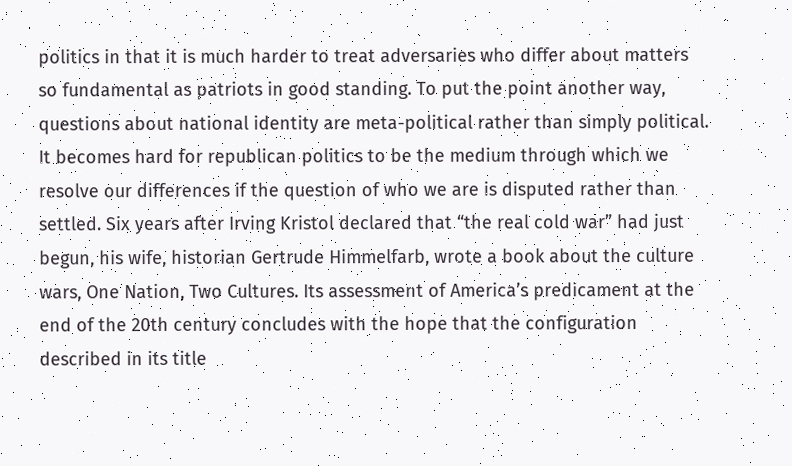politics in that it is much harder to treat adversaries who differ about matters so fundamental as patriots in good standing. To put the point another way, questions about national identity are meta-political rather than simply political. It becomes hard for republican politics to be the medium through which we resolve our differences if the question of who we are is disputed rather than settled. Six years after Irving Kristol declared that “the real cold war” had just begun, his wife, historian Gertrude Himmelfarb, wrote a book about the culture wars, One Nation, Two Cultures. Its assessment of America’s predicament at the end of the 20th century concludes with the hope that the configuration described in its title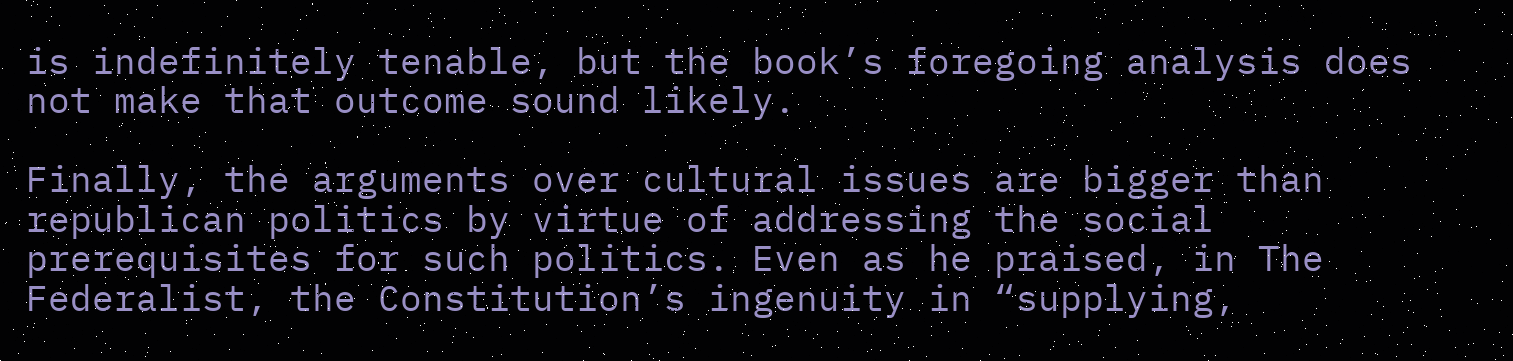is indefinitely tenable, but the book’s foregoing analysis does not make that outcome sound likely.

Finally, the arguments over cultural issues are bigger than republican politics by virtue of addressing the social prerequisites for such politics. Even as he praised, in The Federalist, the Constitution’s ingenuity in “supplying,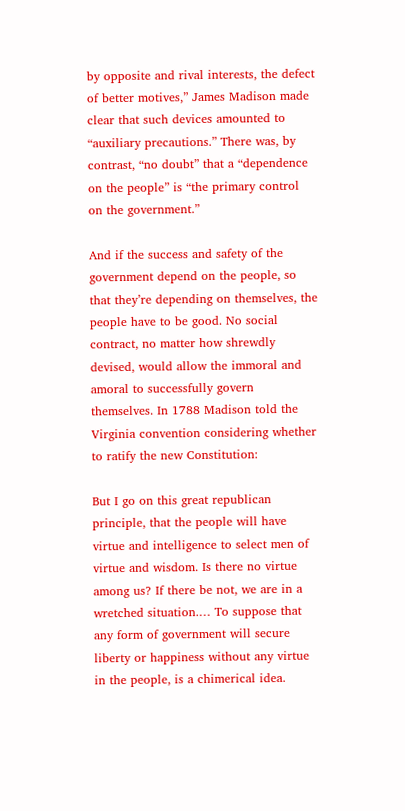by opposite and rival interests, the defect of better motives,” James Madison made clear that such devices amounted to “auxiliary precautions.” There was, by contrast, “no doubt” that a “dependence on the people” is “the primary control on the government.”

And if the success and safety of the government depend on the people, so that they’re depending on themselves, the people have to be good. No social contract, no matter how shrewdly devised, would allow the immoral and amoral to successfully govern themselves. In 1788 Madison told the Virginia convention considering whether to ratify the new Constitution:

But I go on this great republican principle, that the people will have virtue and intelligence to select men of virtue and wisdom. Is there no virtue among us? If there be not, we are in a wretched situation.… To suppose that any form of government will secure liberty or happiness without any virtue in the people, is a chimerical idea.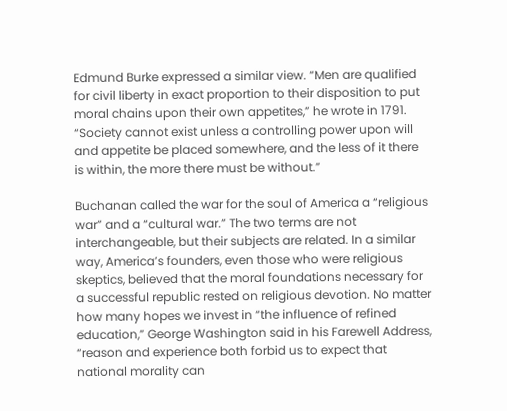Edmund Burke expressed a similar view. “Men are qualified for civil liberty in exact proportion to their disposition to put moral chains upon their own appetites,” he wrote in 1791. “Society cannot exist unless a controlling power upon will and appetite be placed somewhere, and the less of it there is within, the more there must be without.”

Buchanan called the war for the soul of America a “religious war” and a “cultural war.” The two terms are not interchangeable, but their subjects are related. In a similar way, America’s founders, even those who were religious skeptics, believed that the moral foundations necessary for a successful republic rested on religious devotion. No matter how many hopes we invest in “the influence of refined education,” George Washington said in his Farewell Address, “reason and experience both forbid us to expect that national morality can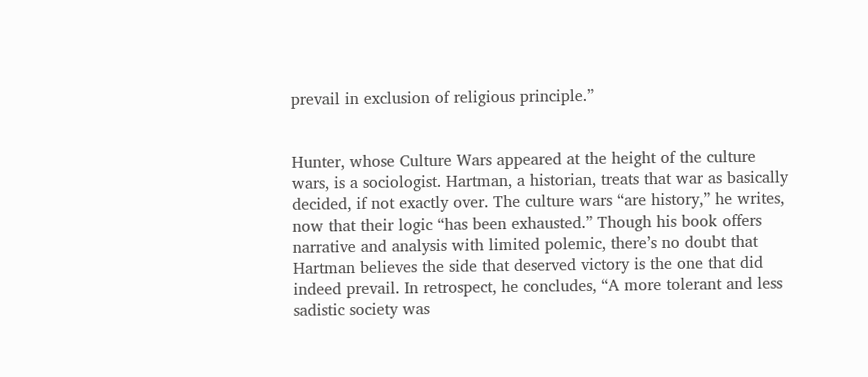prevail in exclusion of religious principle.”


Hunter, whose Culture Wars appeared at the height of the culture wars, is a sociologist. Hartman, a historian, treats that war as basically decided, if not exactly over. The culture wars “are history,” he writes, now that their logic “has been exhausted.” Though his book offers narrative and analysis with limited polemic, there’s no doubt that Hartman believes the side that deserved victory is the one that did indeed prevail. In retrospect, he concludes, “A more tolerant and less sadistic society was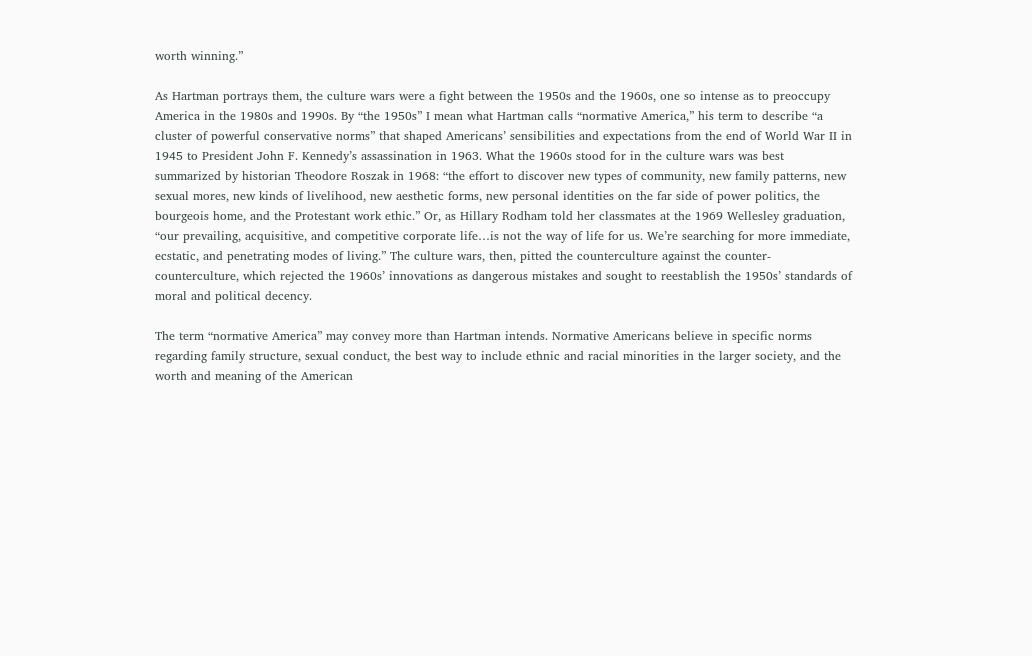worth winning.”

As Hartman portrays them, the culture wars were a fight between the 1950s and the 1960s, one so intense as to preoccupy America in the 1980s and 1990s. By “the 1950s” I mean what Hartman calls “normative America,” his term to describe “a cluster of powerful conservative norms” that shaped Americans’ sensibilities and expectations from the end of World War II in 1945 to President John F. Kennedy’s assassination in 1963. What the 1960s stood for in the culture wars was best summarized by historian Theodore Roszak in 1968: “the effort to discover new types of community, new family patterns, new sexual mores, new kinds of livelihood, new aesthetic forms, new personal identities on the far side of power politics, the bourgeois home, and the Protestant work ethic.” Or, as Hillary Rodham told her classmates at the 1969 Wellesley graduation, “our prevailing, acquisitive, and competitive corporate life…is not the way of life for us. We’re searching for more immediate, ecstatic, and penetrating modes of living.” The culture wars, then, pitted the counterculture against the counter-counterculture, which rejected the 1960s’ innovations as dangerous mistakes and sought to reestablish the 1950s’ standards of moral and political decency.

The term “normative America” may convey more than Hartman intends. Normative Americans believe in specific norms regarding family structure, sexual conduct, the best way to include ethnic and racial minorities in the larger society, and the worth and meaning of the American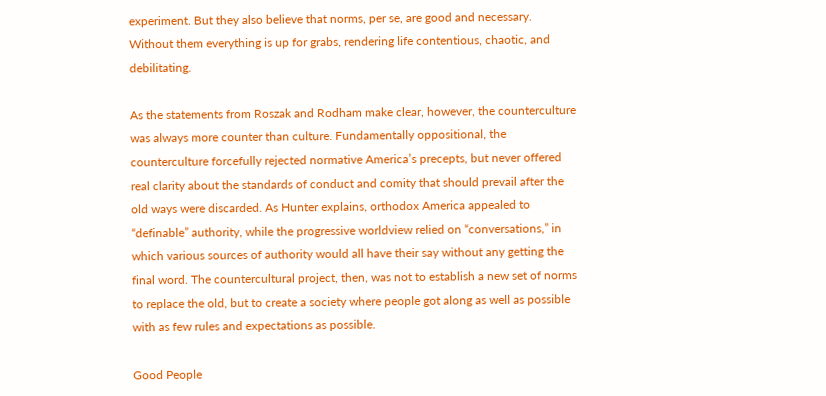experiment. But they also believe that norms, per se, are good and necessary. Without them everything is up for grabs, rendering life contentious, chaotic, and debilitating.

As the statements from Roszak and Rodham make clear, however, the counterculture was always more counter than culture. Fundamentally oppositional, the counterculture forcefully rejected normative America’s precepts, but never offered real clarity about the standards of conduct and comity that should prevail after the old ways were discarded. As Hunter explains, orthodox America appealed to “definable” authority, while the progressive worldview relied on “conversations,” in which various sources of authority would all have their say without any getting the final word. The countercultural project, then, was not to establish a new set of norms to replace the old, but to create a society where people got along as well as possible with as few rules and expectations as possible.

Good People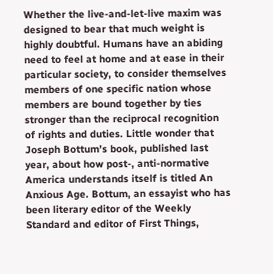Whether the live-and-let-live maxim was designed to bear that much weight is highly doubtful. Humans have an abiding need to feel at home and at ease in their particular society, to consider themselves members of one specific nation whose members are bound together by ties stronger than the reciprocal recognition of rights and duties. Little wonder that Joseph Bottum’s book, published last year, about how post-, anti-normative America understands itself is titled An Anxious Age. Bottum, an essayist who has been literary editor of the Weekly Standard and editor of First Things,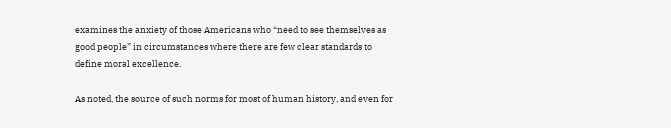examines the anxiety of those Americans who “need to see themselves as good people” in circumstances where there are few clear standards to define moral excellence.

As noted, the source of such norms for most of human history, and even for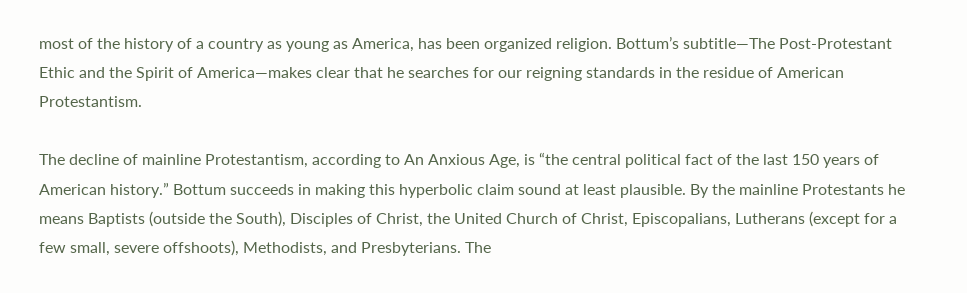most of the history of a country as young as America, has been organized religion. Bottum’s subtitle—The Post-Protestant Ethic and the Spirit of America—makes clear that he searches for our reigning standards in the residue of American Protestantism.

The decline of mainline Protestantism, according to An Anxious Age, is “the central political fact of the last 150 years of American history.” Bottum succeeds in making this hyperbolic claim sound at least plausible. By the mainline Protestants he means Baptists (outside the South), Disciples of Christ, the United Church of Christ, Episcopalians, Lutherans (except for a few small, severe offshoots), Methodists, and Presbyterians. The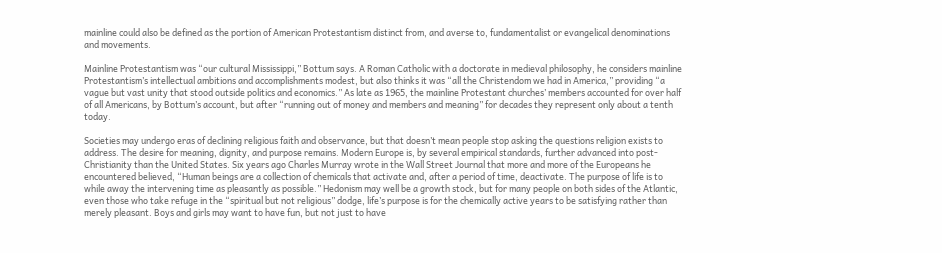mainline could also be defined as the portion of American Protestantism distinct from, and averse to, fundamentalist or evangelical denominations and movements.

Mainline Protestantism was “our cultural Mississippi,” Bottum says. A Roman Catholic with a doctorate in medieval philosophy, he considers mainline Protestantism’s intellectual ambitions and accomplishments modest, but also thinks it was “all the Christendom we had in America,” providing “a vague but vast unity that stood outside politics and economics.” As late as 1965, the mainline Protestant churches’ members accounted for over half of all Americans, by Bottum’s account, but after “running out of money and members and meaning” for decades they represent only about a tenth today.

Societies may undergo eras of declining religious faith and observance, but that doesn’t mean people stop asking the questions religion exists to address. The desire for meaning, dignity, and purpose remains. Modern Europe is, by several empirical standards, further advanced into post-Christianity than the United States. Six years ago Charles Murray wrote in the Wall Street Journal that more and more of the Europeans he encountered believed, “Human beings are a collection of chemicals that activate and, after a period of time, deactivate. The purpose of life is to while away the intervening time as pleasantly as possible.” Hedonism may well be a growth stock, but for many people on both sides of the Atlantic, even those who take refuge in the “spiritual but not religious” dodge, life’s purpose is for the chemically active years to be satisfying rather than merely pleasant. Boys and girls may want to have fun, but not just to have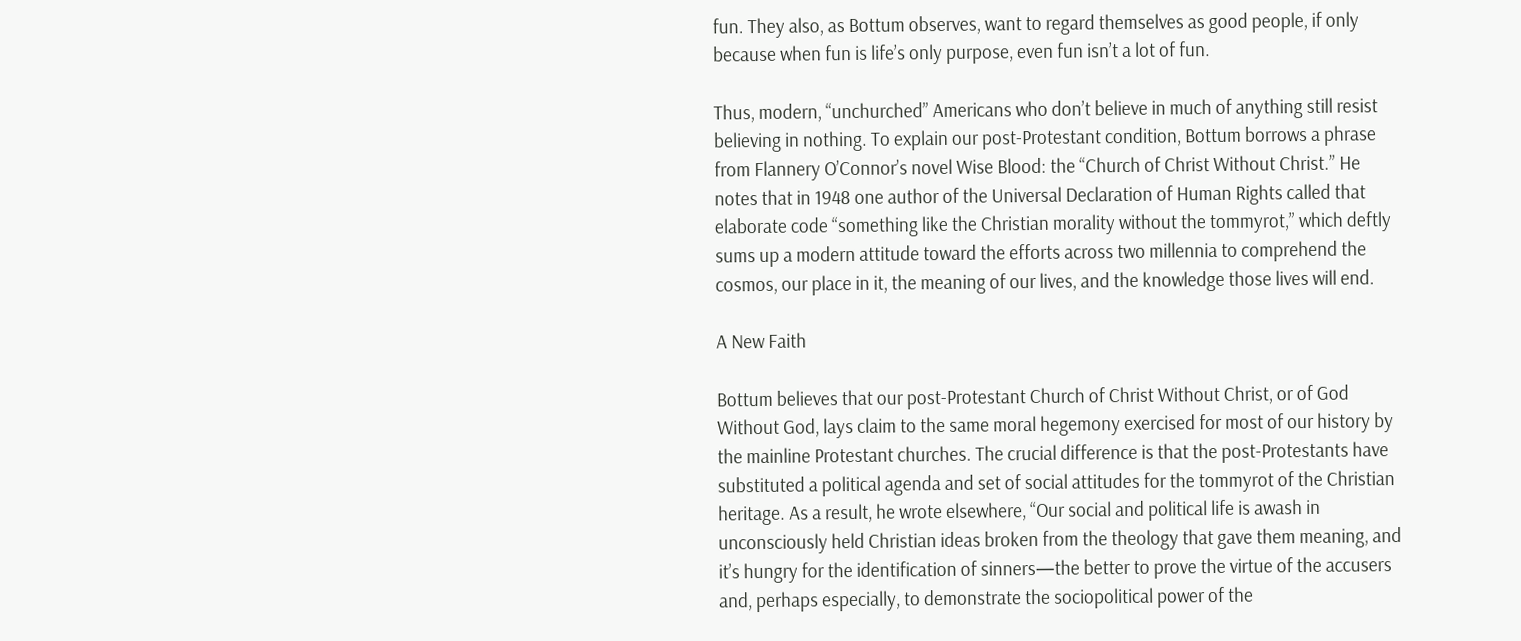fun. They also, as Bottum observes, want to regard themselves as good people, if only because when fun is life’s only purpose, even fun isn’t a lot of fun.

Thus, modern, “unchurched” Americans who don’t believe in much of anything still resist believing in nothing. To explain our post-Protestant condition, Bottum borrows a phrase from Flannery O’Connor’s novel Wise Blood: the “Church of Christ Without Christ.” He notes that in 1948 one author of the Universal Declaration of Human Rights called that elaborate code “something like the Christian morality without the tommyrot,” which deftly sums up a modern attitude toward the efforts across two millennia to comprehend the cosmos, our place in it, the meaning of our lives, and the knowledge those lives will end.

A New Faith

Bottum believes that our post-Protestant Church of Christ Without Christ, or of God Without God, lays claim to the same moral hegemony exercised for most of our history by the mainline Protestant churches. The crucial difference is that the post-Protestants have substituted a political agenda and set of social attitudes for the tommyrot of the Christian heritage. As a result, he wrote elsewhere, “Our social and political life is awash in unconsciously held Christian ideas broken from the theology that gave them meaning, and it’s hungry for the identification of sinners—the better to prove the virtue of the accusers and, perhaps especially, to demonstrate the sociopolitical power of the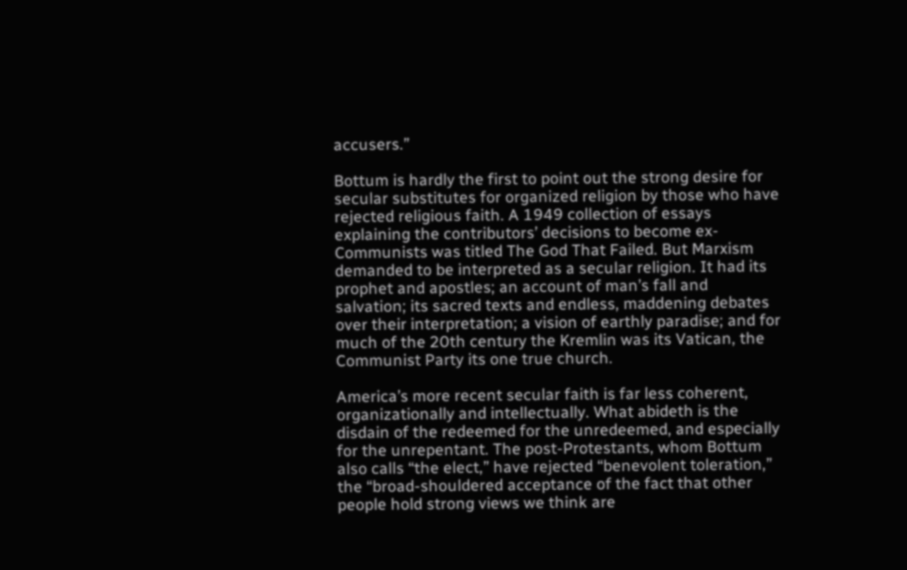accusers.”

Bottum is hardly the first to point out the strong desire for secular substitutes for organized religion by those who have rejected religious faith. A 1949 collection of essays explaining the contributors’ decisions to become ex-Communists was titled The God That Failed. But Marxism demanded to be interpreted as a secular religion. It had its prophet and apostles; an account of man’s fall and salvation; its sacred texts and endless, maddening debates over their interpretation; a vision of earthly paradise; and for much of the 20th century the Kremlin was its Vatican, the Communist Party its one true church.

America’s more recent secular faith is far less coherent, organizationally and intellectually. What abideth is the disdain of the redeemed for the unredeemed, and especially for the unrepentant. The post-Protestants, whom Bottum also calls “the elect,” have rejected “benevolent toleration,” the “broad-shouldered acceptance of the fact that other people hold strong views we think are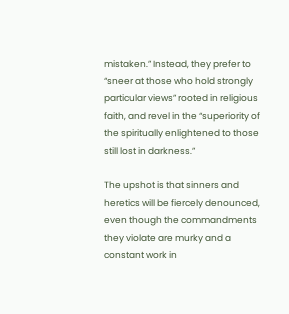mistaken.” Instead, they prefer to “sneer at those who hold strongly particular views” rooted in religious faith, and revel in the “superiority of the spiritually enlightened to those still lost in darkness.”

The upshot is that sinners and heretics will be fiercely denounced, even though the commandments they violate are murky and a constant work in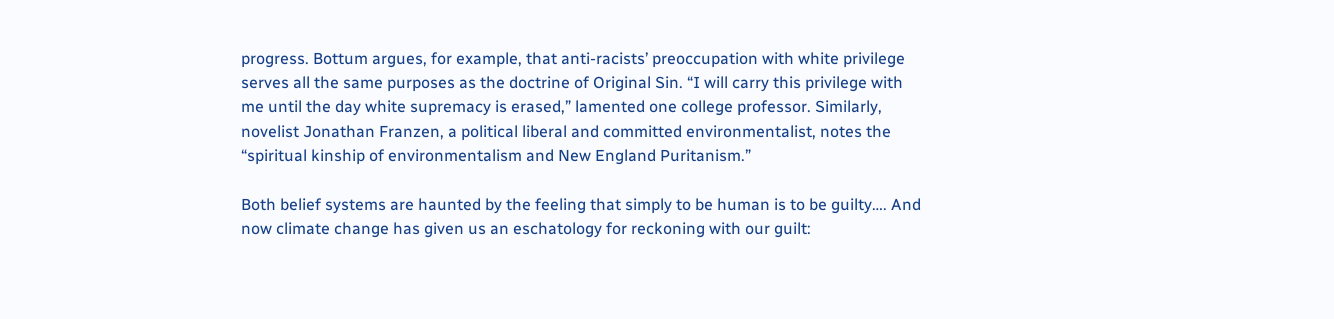progress. Bottum argues, for example, that anti-racists’ preoccupation with white privilege serves all the same purposes as the doctrine of Original Sin. “I will carry this privilege with me until the day white supremacy is erased,” lamented one college professor. Similarly, novelist Jonathan Franzen, a political liberal and committed environmentalist, notes the “spiritual kinship of environmentalism and New England Puritanism.”

Both belief systems are haunted by the feeling that simply to be human is to be guilty…. And now climate change has given us an eschatology for reckoning with our guilt: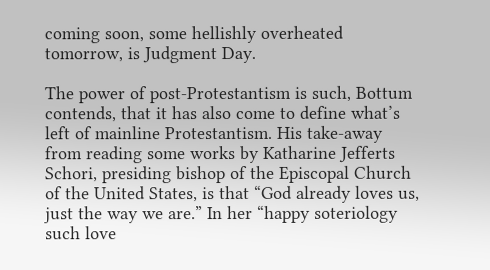coming soon, some hellishly overheated tomorrow, is Judgment Day.

The power of post-Protestantism is such, Bottum contends, that it has also come to define what’s left of mainline Protestantism. His take-away from reading some works by Katharine Jefferts Schori, presiding bishop of the Episcopal Church of the United States, is that “God already loves us, just the way we are.” In her “happy soteriology such love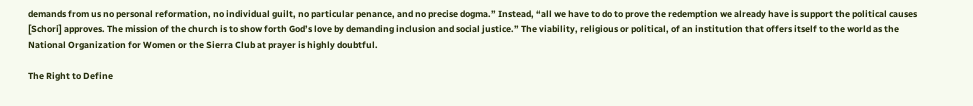demands from us no personal reformation, no individual guilt, no particular penance, and no precise dogma.” Instead, “all we have to do to prove the redemption we already have is support the political causes [Schori] approves. The mission of the church is to show forth God’s love by demanding inclusion and social justice.” The viability, religious or political, of an institution that offers itself to the world as the National Organization for Women or the Sierra Club at prayer is highly doubtful.

The Right to Define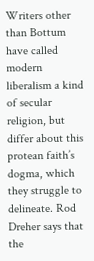Writers other than Bottum have called modern liberalism a kind of secular religion, but differ about this protean faith’s dogma, which they struggle to delineate. Rod Dreher says that the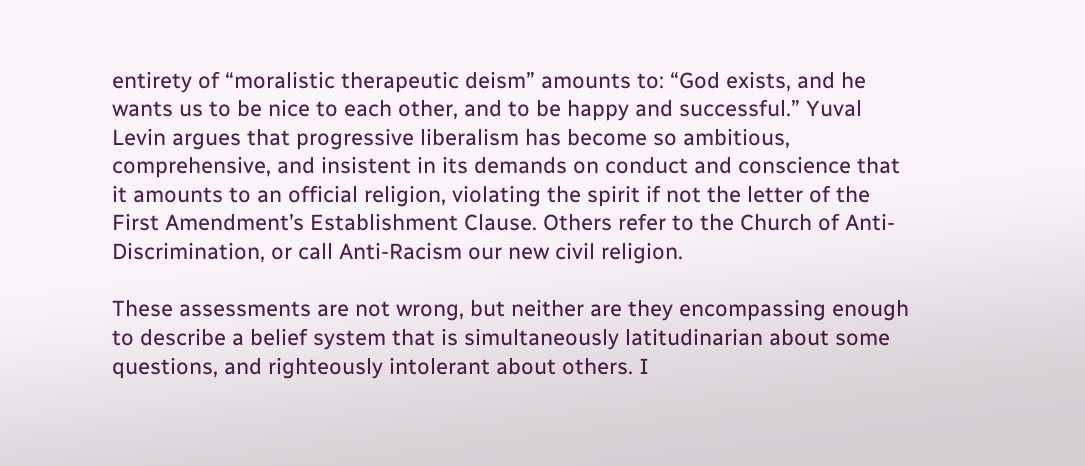entirety of “moralistic therapeutic deism” amounts to: “God exists, and he wants us to be nice to each other, and to be happy and successful.” Yuval Levin argues that progressive liberalism has become so ambitious, comprehensive, and insistent in its demands on conduct and conscience that it amounts to an official religion, violating the spirit if not the letter of the First Amendment’s Establishment Clause. Others refer to the Church of Anti-Discrimination, or call Anti-Racism our new civil religion.

These assessments are not wrong, but neither are they encompassing enough to describe a belief system that is simultaneously latitudinarian about some questions, and righteously intolerant about others. I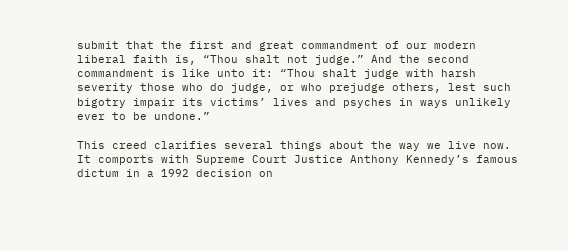submit that the first and great commandment of our modern liberal faith is, “Thou shalt not judge.” And the second commandment is like unto it: “Thou shalt judge with harsh severity those who do judge, or who prejudge others, lest such bigotry impair its victims’ lives and psyches in ways unlikely ever to be undone.”

This creed clarifies several things about the way we live now. It comports with Supreme Court Justice Anthony Kennedy’s famous dictum in a 1992 decision on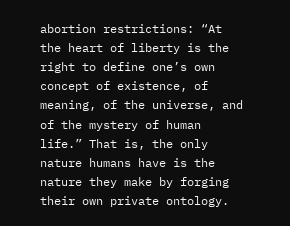abortion restrictions: “At the heart of liberty is the right to define one’s own concept of existence, of meaning, of the universe, and of the mystery of human life.” That is, the only nature humans have is the nature they make by forging their own private ontology.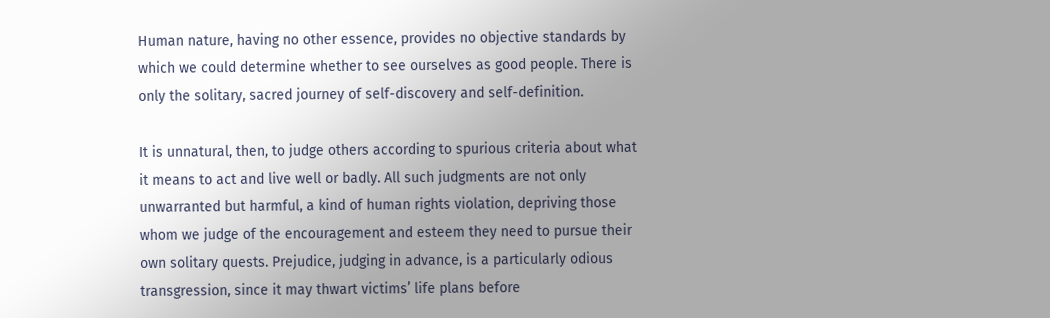Human nature, having no other essence, provides no objective standards by which we could determine whether to see ourselves as good people. There is only the solitary, sacred journey of self-discovery and self-definition.

It is unnatural, then, to judge others according to spurious criteria about what it means to act and live well or badly. All such judgments are not only unwarranted but harmful, a kind of human rights violation, depriving those whom we judge of the encouragement and esteem they need to pursue their own solitary quests. Prejudice, judging in advance, is a particularly odious transgression, since it may thwart victims’ life plans before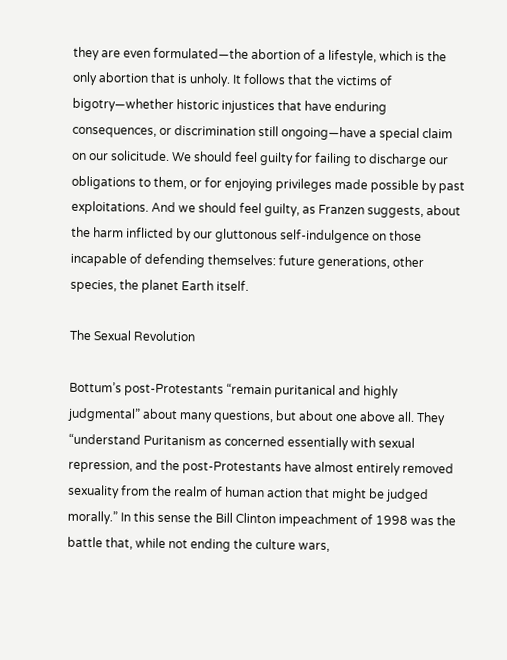they are even formulated—the abortion of a lifestyle, which is the only abortion that is unholy. It follows that the victims of bigotry—whether historic injustices that have enduring consequences, or discrimination still ongoing—have a special claim on our solicitude. We should feel guilty for failing to discharge our obligations to them, or for enjoying privileges made possible by past exploitations. And we should feel guilty, as Franzen suggests, about the harm inflicted by our gluttonous self-indulgence on those incapable of defending themselves: future generations, other species, the planet Earth itself.

The Sexual Revolution

Bottum’s post-Protestants “remain puritanical and highly judgmental” about many questions, but about one above all. They “understand Puritanism as concerned essentially with sexual repression, and the post-Protestants have almost entirely removed sexuality from the realm of human action that might be judged morally.” In this sense the Bill Clinton impeachment of 1998 was the battle that, while not ending the culture wars,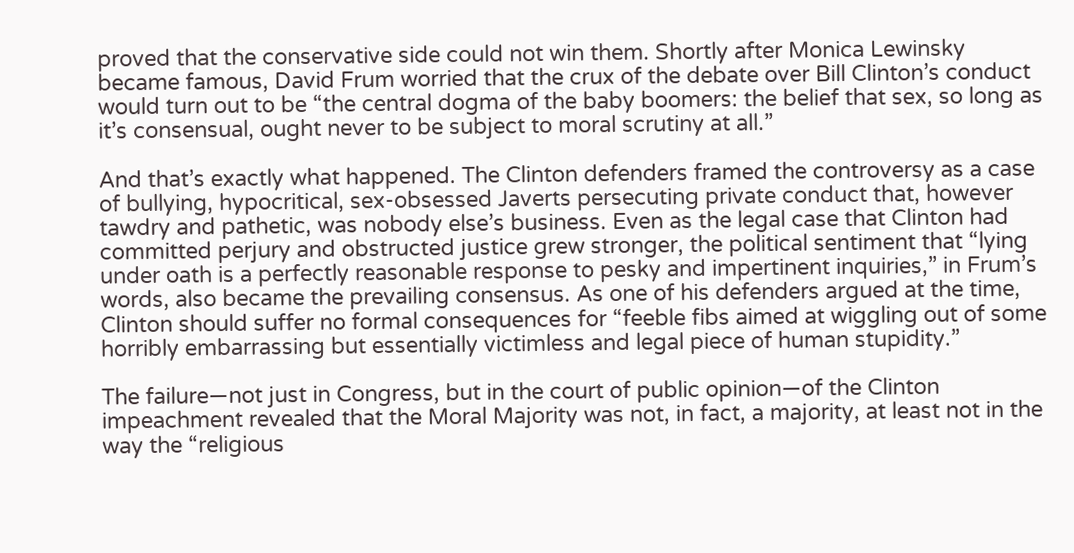proved that the conservative side could not win them. Shortly after Monica Lewinsky became famous, David Frum worried that the crux of the debate over Bill Clinton’s conduct would turn out to be “the central dogma of the baby boomers: the belief that sex, so long as it’s consensual, ought never to be subject to moral scrutiny at all.”

And that’s exactly what happened. The Clinton defenders framed the controversy as a case of bullying, hypocritical, sex-obsessed Javerts persecuting private conduct that, however tawdry and pathetic, was nobody else’s business. Even as the legal case that Clinton had committed perjury and obstructed justice grew stronger, the political sentiment that “lying under oath is a perfectly reasonable response to pesky and impertinent inquiries,” in Frum’s words, also became the prevailing consensus. As one of his defenders argued at the time, Clinton should suffer no formal consequences for “feeble fibs aimed at wiggling out of some horribly embarrassing but essentially victimless and legal piece of human stupidity.”

The failure—not just in Congress, but in the court of public opinion—of the Clinton impeachment revealed that the Moral Majority was not, in fact, a majority, at least not in the way the “religious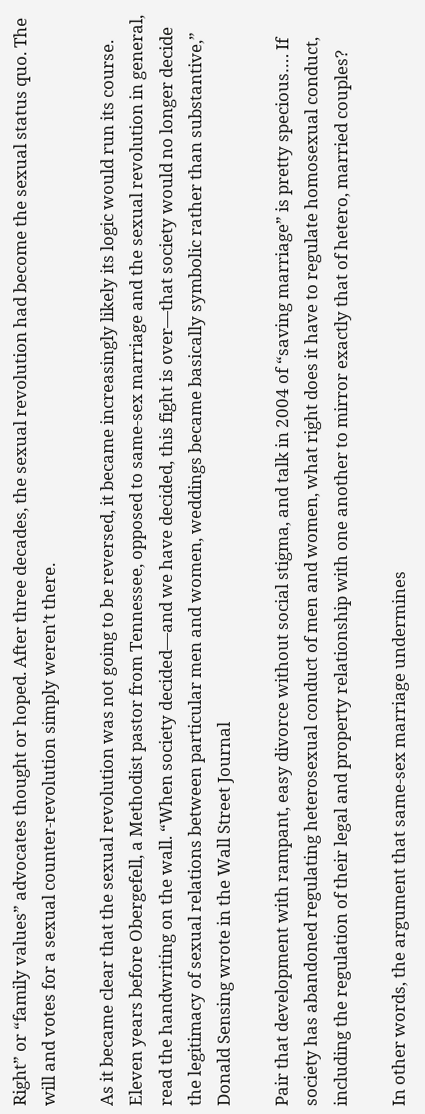Right” or “family values” advocates thought or hoped. After three decades, the sexual revolution had become the sexual status quo. The will and votes for a sexual counter-revolution simply weren’t there.

As it became clear that the sexual revolution was not going to be reversed, it became increasingly likely its logic would run its course. Eleven years before Obergefell, a Methodist pastor from Tennessee, opposed to same-sex marriage and the sexual revolution in general, read the handwriting on the wall. “When society decided—and we have decided, this fight is over—that society would no longer decide the legitimacy of sexual relations between particular men and women, weddings became basically symbolic rather than substantive,” Donald Sensing wrote in the Wall Street Journal

Pair that development with rampant, easy divorce without social stigma, and talk in 2004 of “saving marriage” is pretty specious…. If society has abandoned regulating heterosexual conduct of men and women, what right does it have to regulate homosexual conduct, including the regulation of their legal and property relationship with one another to mirror exactly that of hetero, married couples?

In other words, the argument that same-sex marriage undermines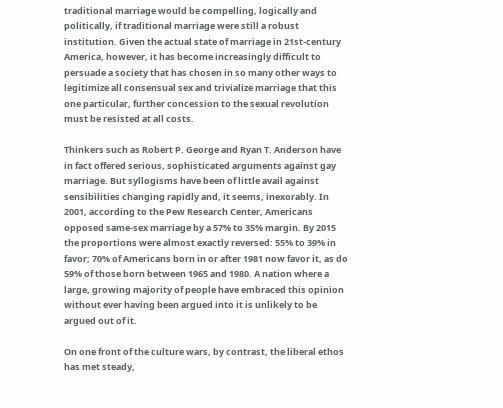traditional marriage would be compelling, logically and politically, if traditional marriage were still a robust institution. Given the actual state of marriage in 21st-century America, however, it has become increasingly difficult to persuade a society that has chosen in so many other ways to legitimize all consensual sex and trivialize marriage that this one particular, further concession to the sexual revolution must be resisted at all costs.

Thinkers such as Robert P. George and Ryan T. Anderson have in fact offered serious, sophisticated arguments against gay marriage. But syllogisms have been of little avail against sensibilities changing rapidly and, it seems, inexorably. In 2001, according to the Pew Research Center, Americans opposed same-sex marriage by a 57% to 35% margin. By 2015 the proportions were almost exactly reversed: 55% to 39% in favor; 70% of Americans born in or after 1981 now favor it, as do 59% of those born between 1965 and 1980. A nation where a large, growing majority of people have embraced this opinion without ever having been argued into it is unlikely to be argued out of it.

On one front of the culture wars, by contrast, the liberal ethos has met steady,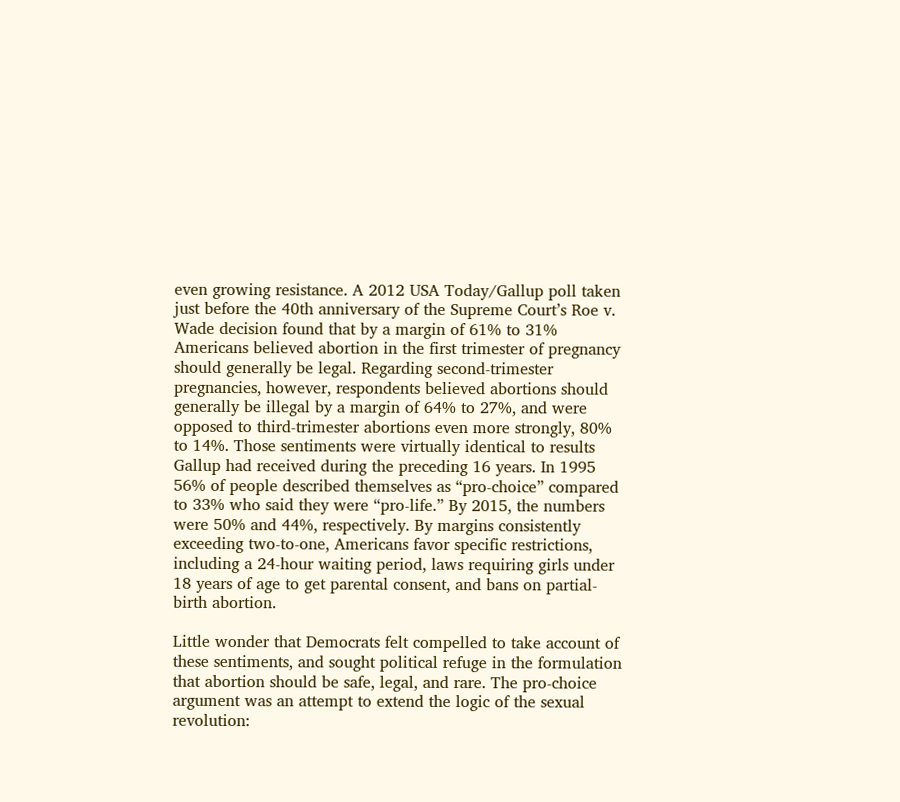even growing resistance. A 2012 USA Today/Gallup poll taken just before the 40th anniversary of the Supreme Court’s Roe v. Wade decision found that by a margin of 61% to 31% Americans believed abortion in the first trimester of pregnancy should generally be legal. Regarding second-trimester pregnancies, however, respondents believed abortions should generally be illegal by a margin of 64% to 27%, and were opposed to third-trimester abortions even more strongly, 80% to 14%. Those sentiments were virtually identical to results Gallup had received during the preceding 16 years. In 1995 56% of people described themselves as “pro-choice” compared to 33% who said they were “pro-life.” By 2015, the numbers were 50% and 44%, respectively. By margins consistently exceeding two-to-one, Americans favor specific restrictions, including a 24-hour waiting period, laws requiring girls under 18 years of age to get parental consent, and bans on partial-birth abortion.

Little wonder that Democrats felt compelled to take account of these sentiments, and sought political refuge in the formulation that abortion should be safe, legal, and rare. The pro-choice argument was an attempt to extend the logic of the sexual revolution: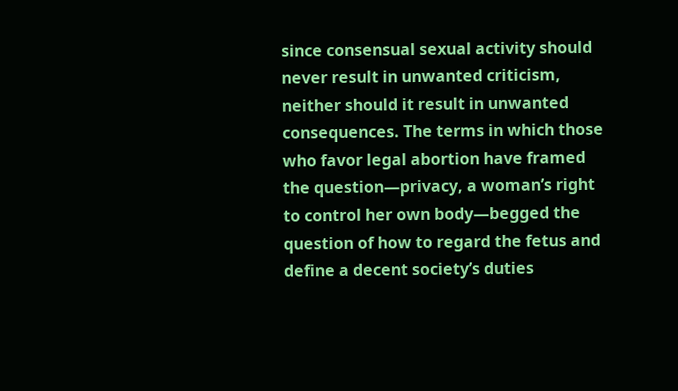since consensual sexual activity should never result in unwanted criticism, neither should it result in unwanted consequences. The terms in which those who favor legal abortion have framed the question—privacy, a woman’s right to control her own body—begged the question of how to regard the fetus and define a decent society’s duties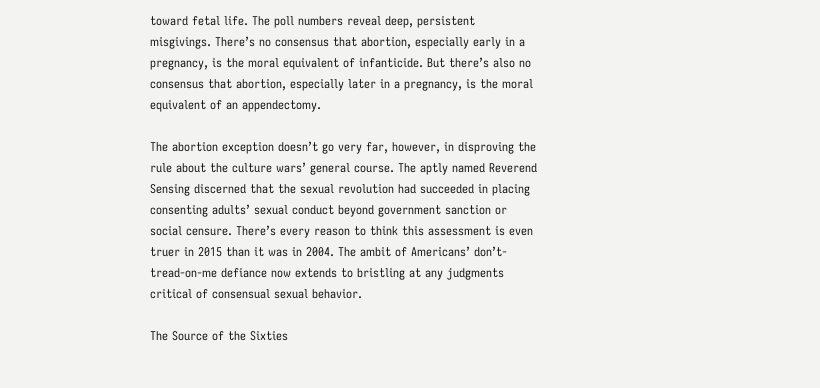toward fetal life. The poll numbers reveal deep, persistent misgivings. There’s no consensus that abortion, especially early in a pregnancy, is the moral equivalent of infanticide. But there’s also no consensus that abortion, especially later in a pregnancy, is the moral equivalent of an appendectomy.

The abortion exception doesn’t go very far, however, in disproving the rule about the culture wars’ general course. The aptly named Reverend Sensing discerned that the sexual revolution had succeeded in placing consenting adults’ sexual conduct beyond government sanction or social censure. There’s every reason to think this assessment is even truer in 2015 than it was in 2004. The ambit of Americans’ don’t-tread-on-me defiance now extends to bristling at any judgments critical of consensual sexual behavior.

The Source of the Sixties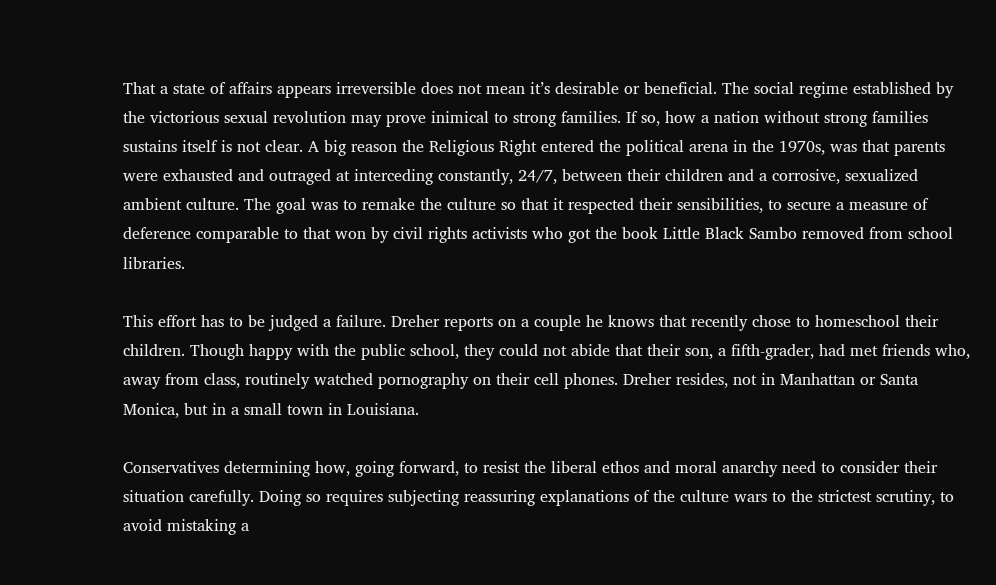That a state of affairs appears irreversible does not mean it’s desirable or beneficial. The social regime established by the victorious sexual revolution may prove inimical to strong families. If so, how a nation without strong families sustains itself is not clear. A big reason the Religious Right entered the political arena in the 1970s, was that parents were exhausted and outraged at interceding constantly, 24/7, between their children and a corrosive, sexualized ambient culture. The goal was to remake the culture so that it respected their sensibilities, to secure a measure of deference comparable to that won by civil rights activists who got the book Little Black Sambo removed from school libraries.

This effort has to be judged a failure. Dreher reports on a couple he knows that recently chose to homeschool their children. Though happy with the public school, they could not abide that their son, a fifth-grader, had met friends who, away from class, routinely watched pornography on their cell phones. Dreher resides, not in Manhattan or Santa Monica, but in a small town in Louisiana.

Conservatives determining how, going forward, to resist the liberal ethos and moral anarchy need to consider their situation carefully. Doing so requires subjecting reassuring explanations of the culture wars to the strictest scrutiny, to avoid mistaking a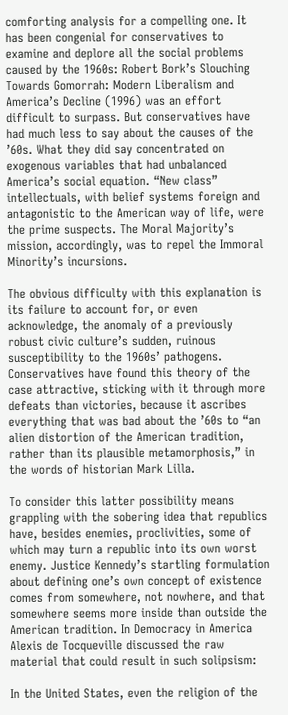comforting analysis for a compelling one. It has been congenial for conservatives to examine and deplore all the social problems caused by the 1960s: Robert Bork’s Slouching Towards Gomorrah: Modern Liberalism and America’s Decline (1996) was an effort difficult to surpass. But conservatives have had much less to say about the causes of the ’60s. What they did say concentrated on exogenous variables that had unbalanced America’s social equation. “New class” intellectuals, with belief systems foreign and antagonistic to the American way of life, were the prime suspects. The Moral Majority’s mission, accordingly, was to repel the Immoral Minority’s incursions.

The obvious difficulty with this explanation is its failure to account for, or even acknowledge, the anomaly of a previously robust civic culture’s sudden, ruinous susceptibility to the 1960s’ pathogens. Conservatives have found this theory of the case attractive, sticking with it through more defeats than victories, because it ascribes everything that was bad about the ’60s to “an alien distortion of the American tradition, rather than its plausible metamorphosis,” in the words of historian Mark Lilla.

To consider this latter possibility means grappling with the sobering idea that republics have, besides enemies, proclivities, some of which may turn a republic into its own worst enemy. Justice Kennedy’s startling formulation about defining one’s own concept of existence comes from somewhere, not nowhere, and that somewhere seems more inside than outside the American tradition. In Democracy in America Alexis de Tocqueville discussed the raw material that could result in such solipsism:

In the United States, even the religion of the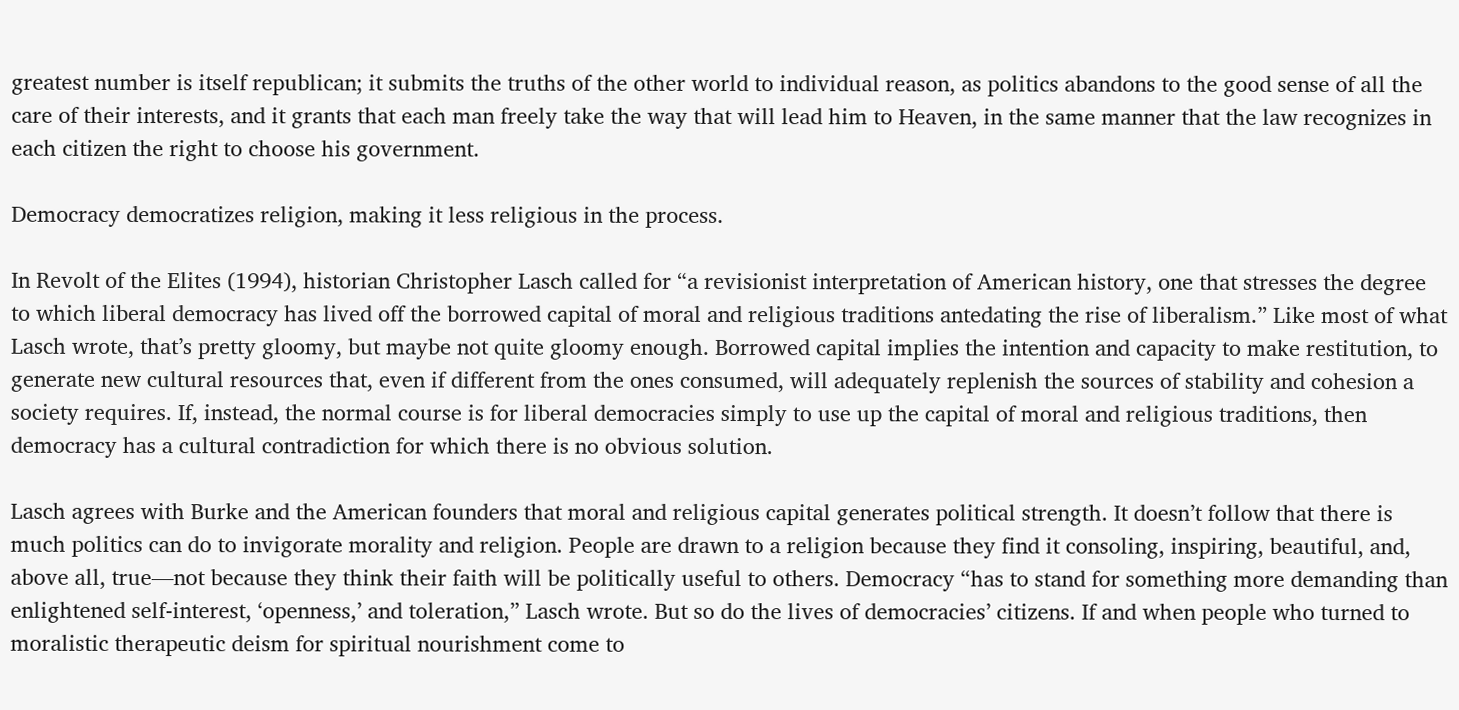greatest number is itself republican; it submits the truths of the other world to individual reason, as politics abandons to the good sense of all the care of their interests, and it grants that each man freely take the way that will lead him to Heaven, in the same manner that the law recognizes in each citizen the right to choose his government.

Democracy democratizes religion, making it less religious in the process.

In Revolt of the Elites (1994), historian Christopher Lasch called for “a revisionist interpretation of American history, one that stresses the degree to which liberal democracy has lived off the borrowed capital of moral and religious traditions antedating the rise of liberalism.” Like most of what Lasch wrote, that’s pretty gloomy, but maybe not quite gloomy enough. Borrowed capital implies the intention and capacity to make restitution, to generate new cultural resources that, even if different from the ones consumed, will adequately replenish the sources of stability and cohesion a society requires. If, instead, the normal course is for liberal democracies simply to use up the capital of moral and religious traditions, then democracy has a cultural contradiction for which there is no obvious solution.

Lasch agrees with Burke and the American founders that moral and religious capital generates political strength. It doesn’t follow that there is much politics can do to invigorate morality and religion. People are drawn to a religion because they find it consoling, inspiring, beautiful, and, above all, true—not because they think their faith will be politically useful to others. Democracy “has to stand for something more demanding than enlightened self-interest, ‘openness,’ and toleration,” Lasch wrote. But so do the lives of democracies’ citizens. If and when people who turned to moralistic therapeutic deism for spiritual nourishment come to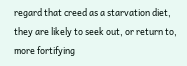regard that creed as a starvation diet, they are likely to seek out, or return to, more fortifying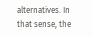alternatives. In that sense, the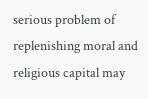serious problem of replenishing moral and religious capital may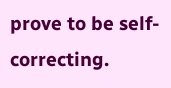prove to be self-correcting.